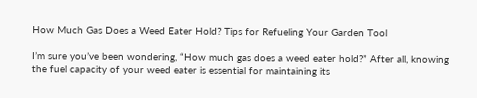How Much Gas Does a Weed Eater Hold? Tips for Refueling Your Garden Tool

I’m sure you’ve been wondering, “How much gas does a weed eater hold?” After all, knowing the fuel capacity of your weed eater is essential for maintaining its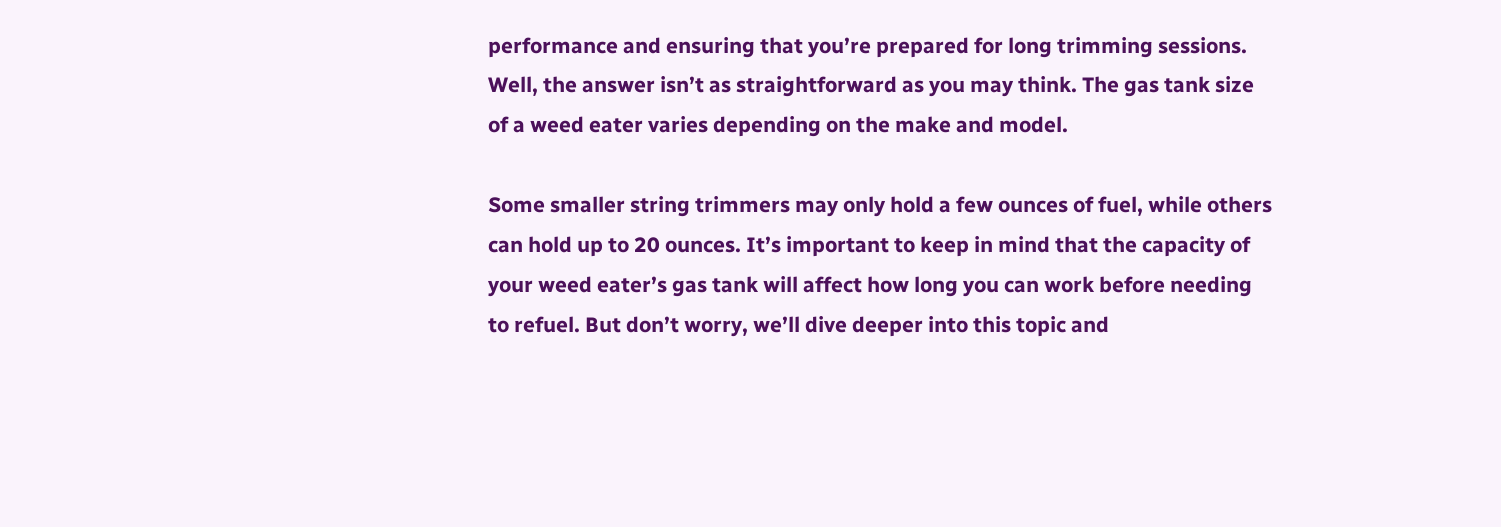performance and ensuring that you’re prepared for long trimming sessions. Well, the answer isn’t as straightforward as you may think. The gas tank size of a weed eater varies depending on the make and model.

Some smaller string trimmers may only hold a few ounces of fuel, while others can hold up to 20 ounces. It’s important to keep in mind that the capacity of your weed eater’s gas tank will affect how long you can work before needing to refuel. But don’t worry, we’ll dive deeper into this topic and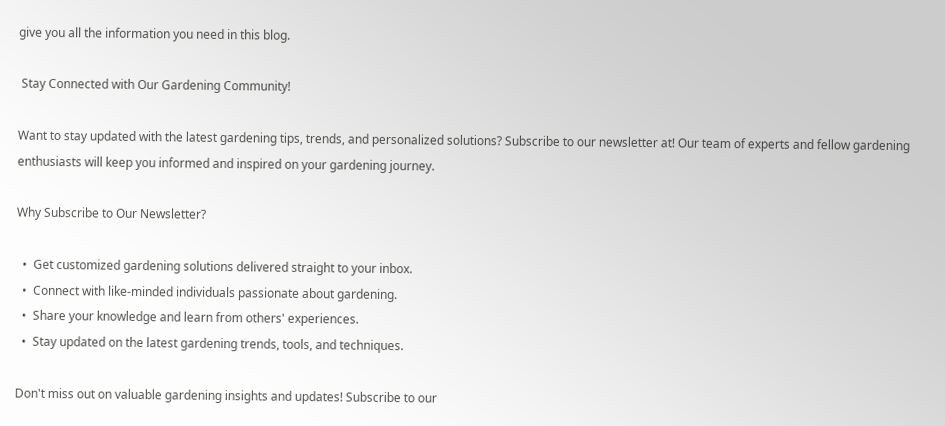give you all the information you need in this blog.

 Stay Connected with Our Gardening Community!

Want to stay updated with the latest gardening tips, trends, and personalized solutions? Subscribe to our newsletter at! Our team of experts and fellow gardening enthusiasts will keep you informed and inspired on your gardening journey.

Why Subscribe to Our Newsletter?

  •  Get customized gardening solutions delivered straight to your inbox.
  •  Connect with like-minded individuals passionate about gardening.
  •  Share your knowledge and learn from others' experiences.
  •  Stay updated on the latest gardening trends, tools, and techniques.

Don't miss out on valuable gardening insights and updates! Subscribe to our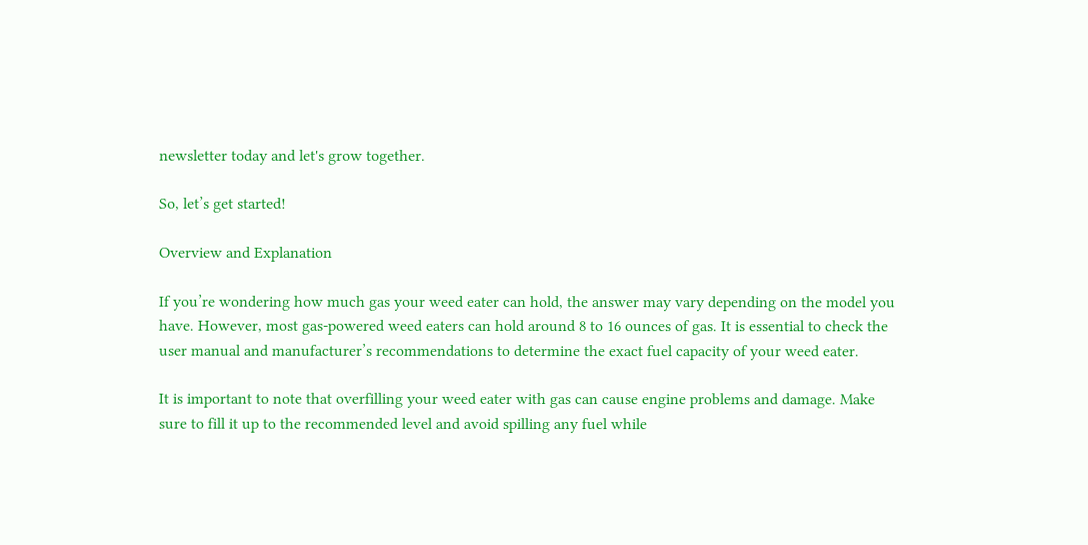newsletter today and let's grow together.

So, let’s get started!

Overview and Explanation

If you’re wondering how much gas your weed eater can hold, the answer may vary depending on the model you have. However, most gas-powered weed eaters can hold around 8 to 16 ounces of gas. It is essential to check the user manual and manufacturer’s recommendations to determine the exact fuel capacity of your weed eater.

It is important to note that overfilling your weed eater with gas can cause engine problems and damage. Make sure to fill it up to the recommended level and avoid spilling any fuel while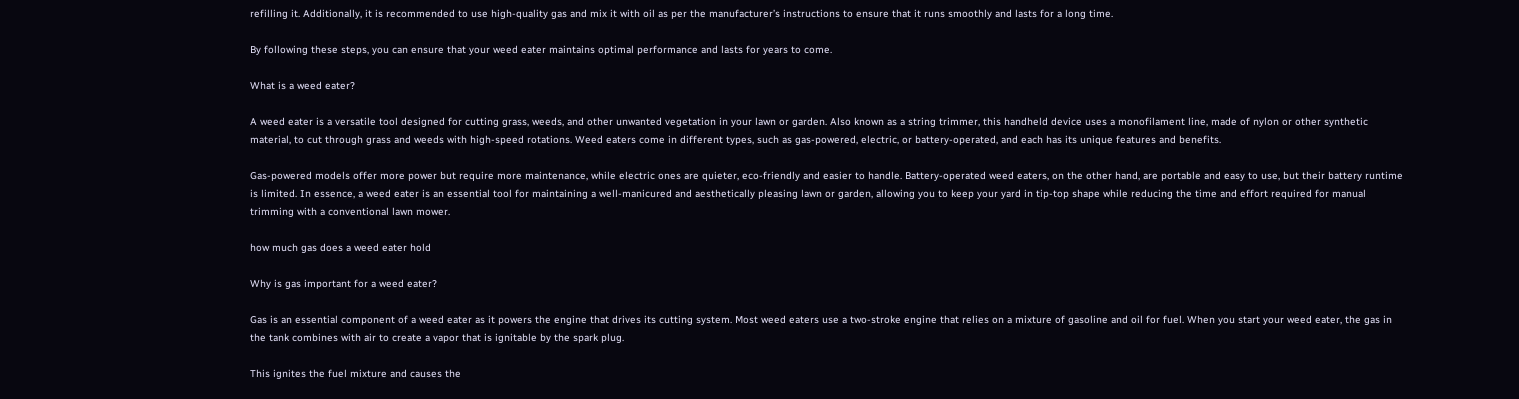refilling it. Additionally, it is recommended to use high-quality gas and mix it with oil as per the manufacturer’s instructions to ensure that it runs smoothly and lasts for a long time.

By following these steps, you can ensure that your weed eater maintains optimal performance and lasts for years to come.

What is a weed eater?

A weed eater is a versatile tool designed for cutting grass, weeds, and other unwanted vegetation in your lawn or garden. Also known as a string trimmer, this handheld device uses a monofilament line, made of nylon or other synthetic material, to cut through grass and weeds with high-speed rotations. Weed eaters come in different types, such as gas-powered, electric, or battery-operated, and each has its unique features and benefits.

Gas-powered models offer more power but require more maintenance, while electric ones are quieter, eco-friendly and easier to handle. Battery-operated weed eaters, on the other hand, are portable and easy to use, but their battery runtime is limited. In essence, a weed eater is an essential tool for maintaining a well-manicured and aesthetically pleasing lawn or garden, allowing you to keep your yard in tip-top shape while reducing the time and effort required for manual trimming with a conventional lawn mower.

how much gas does a weed eater hold

Why is gas important for a weed eater?

Gas is an essential component of a weed eater as it powers the engine that drives its cutting system. Most weed eaters use a two-stroke engine that relies on a mixture of gasoline and oil for fuel. When you start your weed eater, the gas in the tank combines with air to create a vapor that is ignitable by the spark plug.

This ignites the fuel mixture and causes the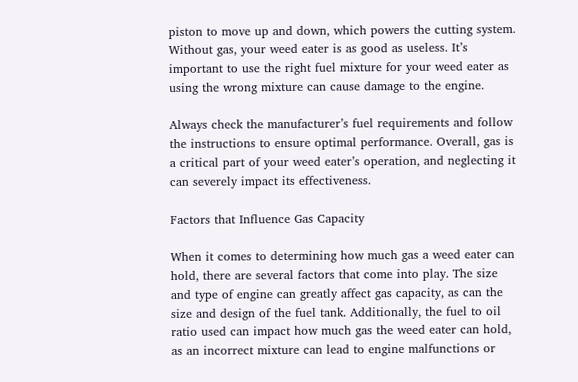piston to move up and down, which powers the cutting system. Without gas, your weed eater is as good as useless. It’s important to use the right fuel mixture for your weed eater as using the wrong mixture can cause damage to the engine.

Always check the manufacturer’s fuel requirements and follow the instructions to ensure optimal performance. Overall, gas is a critical part of your weed eater’s operation, and neglecting it can severely impact its effectiveness.

Factors that Influence Gas Capacity

When it comes to determining how much gas a weed eater can hold, there are several factors that come into play. The size and type of engine can greatly affect gas capacity, as can the size and design of the fuel tank. Additionally, the fuel to oil ratio used can impact how much gas the weed eater can hold, as an incorrect mixture can lead to engine malfunctions or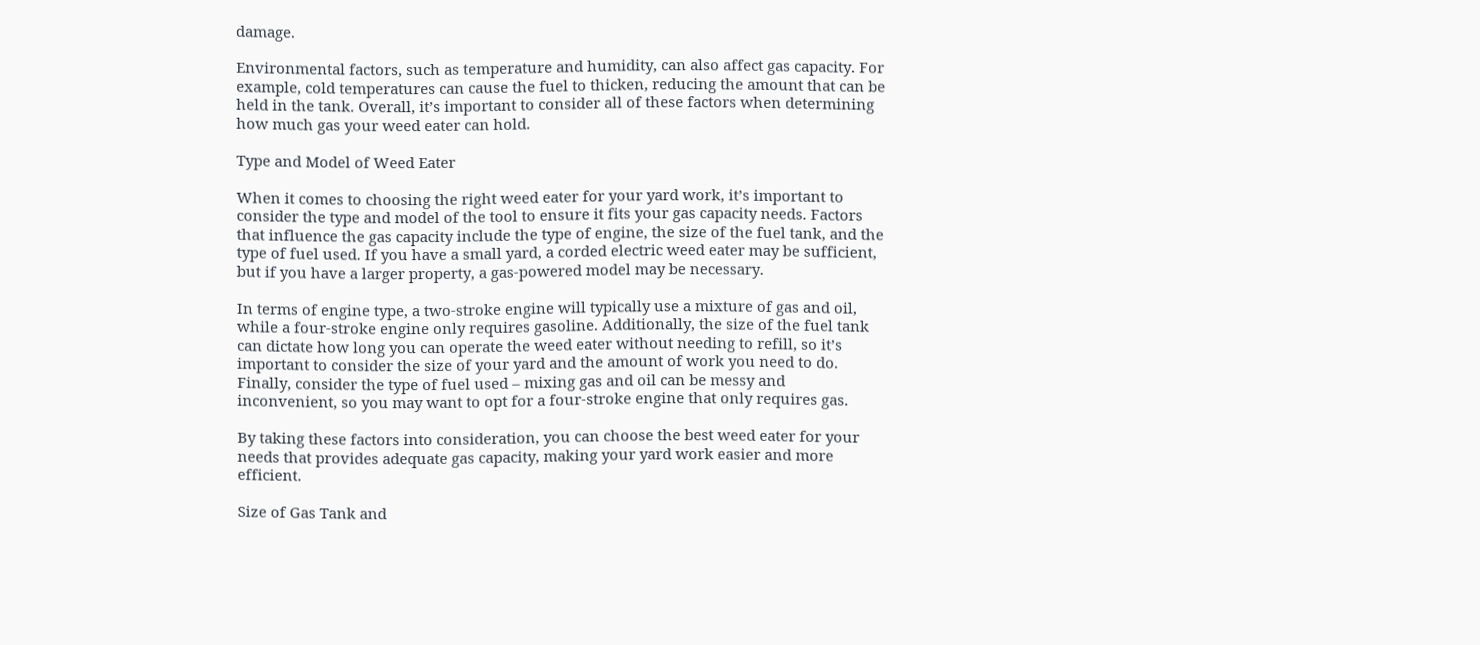damage.

Environmental factors, such as temperature and humidity, can also affect gas capacity. For example, cold temperatures can cause the fuel to thicken, reducing the amount that can be held in the tank. Overall, it’s important to consider all of these factors when determining how much gas your weed eater can hold.

Type and Model of Weed Eater

When it comes to choosing the right weed eater for your yard work, it’s important to consider the type and model of the tool to ensure it fits your gas capacity needs. Factors that influence the gas capacity include the type of engine, the size of the fuel tank, and the type of fuel used. If you have a small yard, a corded electric weed eater may be sufficient, but if you have a larger property, a gas-powered model may be necessary.

In terms of engine type, a two-stroke engine will typically use a mixture of gas and oil, while a four-stroke engine only requires gasoline. Additionally, the size of the fuel tank can dictate how long you can operate the weed eater without needing to refill, so it’s important to consider the size of your yard and the amount of work you need to do. Finally, consider the type of fuel used – mixing gas and oil can be messy and inconvenient, so you may want to opt for a four-stroke engine that only requires gas.

By taking these factors into consideration, you can choose the best weed eater for your needs that provides adequate gas capacity, making your yard work easier and more efficient.

Size of Gas Tank and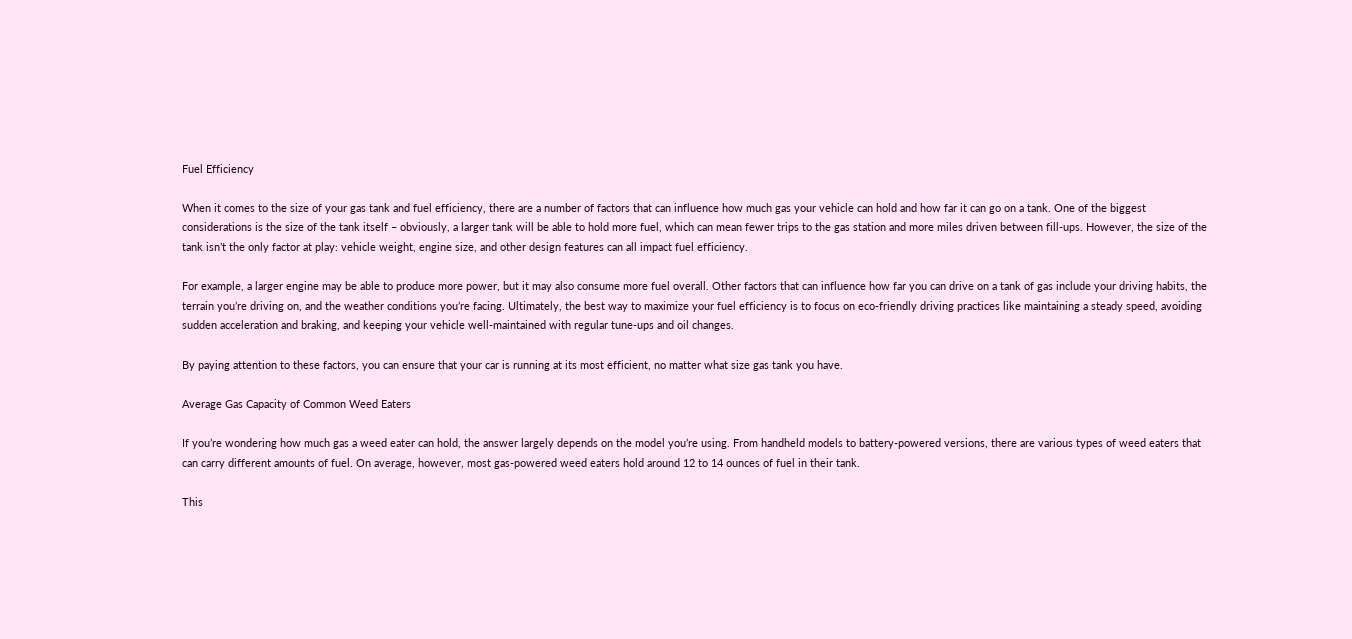Fuel Efficiency

When it comes to the size of your gas tank and fuel efficiency, there are a number of factors that can influence how much gas your vehicle can hold and how far it can go on a tank. One of the biggest considerations is the size of the tank itself – obviously, a larger tank will be able to hold more fuel, which can mean fewer trips to the gas station and more miles driven between fill-ups. However, the size of the tank isn’t the only factor at play: vehicle weight, engine size, and other design features can all impact fuel efficiency.

For example, a larger engine may be able to produce more power, but it may also consume more fuel overall. Other factors that can influence how far you can drive on a tank of gas include your driving habits, the terrain you’re driving on, and the weather conditions you’re facing. Ultimately, the best way to maximize your fuel efficiency is to focus on eco-friendly driving practices like maintaining a steady speed, avoiding sudden acceleration and braking, and keeping your vehicle well-maintained with regular tune-ups and oil changes.

By paying attention to these factors, you can ensure that your car is running at its most efficient, no matter what size gas tank you have.

Average Gas Capacity of Common Weed Eaters

If you’re wondering how much gas a weed eater can hold, the answer largely depends on the model you’re using. From handheld models to battery-powered versions, there are various types of weed eaters that can carry different amounts of fuel. On average, however, most gas-powered weed eaters hold around 12 to 14 ounces of fuel in their tank.

This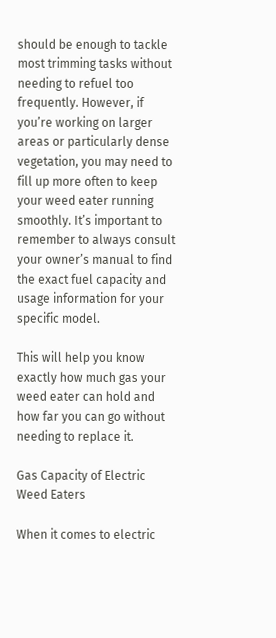should be enough to tackle most trimming tasks without needing to refuel too frequently. However, if you’re working on larger areas or particularly dense vegetation, you may need to fill up more often to keep your weed eater running smoothly. It’s important to remember to always consult your owner’s manual to find the exact fuel capacity and usage information for your specific model.

This will help you know exactly how much gas your weed eater can hold and how far you can go without needing to replace it.

Gas Capacity of Electric Weed Eaters

When it comes to electric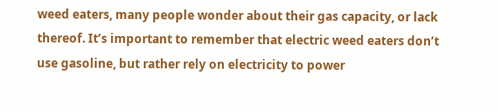weed eaters, many people wonder about their gas capacity, or lack thereof. It’s important to remember that electric weed eaters don’t use gasoline, but rather rely on electricity to power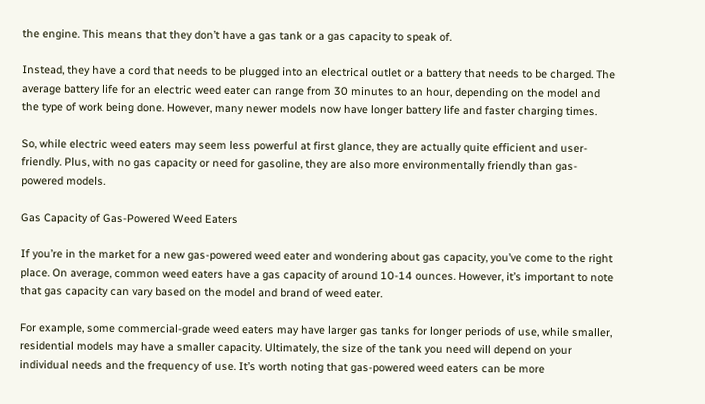the engine. This means that they don’t have a gas tank or a gas capacity to speak of.

Instead, they have a cord that needs to be plugged into an electrical outlet or a battery that needs to be charged. The average battery life for an electric weed eater can range from 30 minutes to an hour, depending on the model and the type of work being done. However, many newer models now have longer battery life and faster charging times.

So, while electric weed eaters may seem less powerful at first glance, they are actually quite efficient and user-friendly. Plus, with no gas capacity or need for gasoline, they are also more environmentally friendly than gas-powered models.

Gas Capacity of Gas-Powered Weed Eaters

If you’re in the market for a new gas-powered weed eater and wondering about gas capacity, you’ve come to the right place. On average, common weed eaters have a gas capacity of around 10-14 ounces. However, it’s important to note that gas capacity can vary based on the model and brand of weed eater.

For example, some commercial-grade weed eaters may have larger gas tanks for longer periods of use, while smaller, residential models may have a smaller capacity. Ultimately, the size of the tank you need will depend on your individual needs and the frequency of use. It’s worth noting that gas-powered weed eaters can be more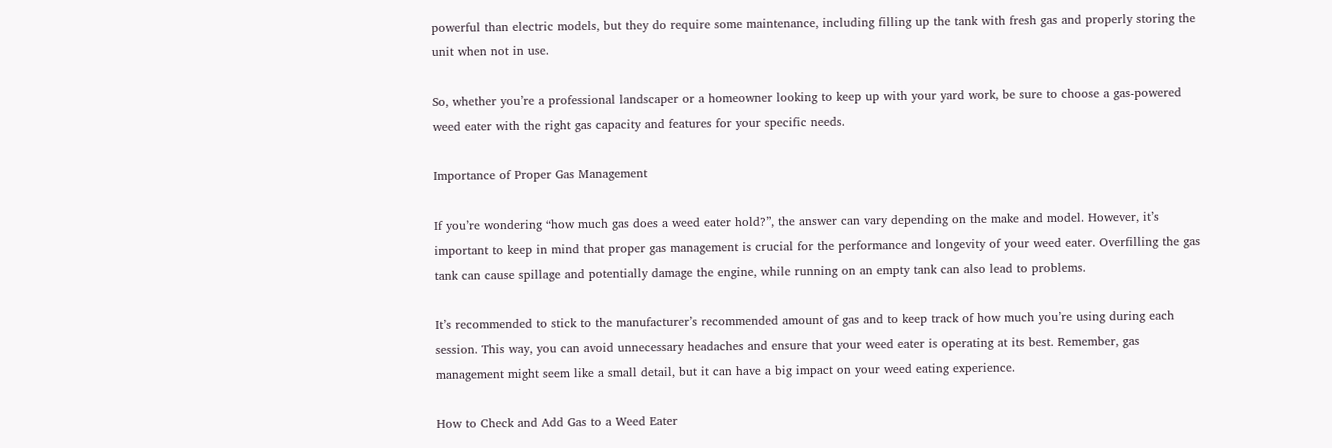powerful than electric models, but they do require some maintenance, including filling up the tank with fresh gas and properly storing the unit when not in use.

So, whether you’re a professional landscaper or a homeowner looking to keep up with your yard work, be sure to choose a gas-powered weed eater with the right gas capacity and features for your specific needs.

Importance of Proper Gas Management

If you’re wondering “how much gas does a weed eater hold?”, the answer can vary depending on the make and model. However, it’s important to keep in mind that proper gas management is crucial for the performance and longevity of your weed eater. Overfilling the gas tank can cause spillage and potentially damage the engine, while running on an empty tank can also lead to problems.

It’s recommended to stick to the manufacturer’s recommended amount of gas and to keep track of how much you’re using during each session. This way, you can avoid unnecessary headaches and ensure that your weed eater is operating at its best. Remember, gas management might seem like a small detail, but it can have a big impact on your weed eating experience.

How to Check and Add Gas to a Weed Eater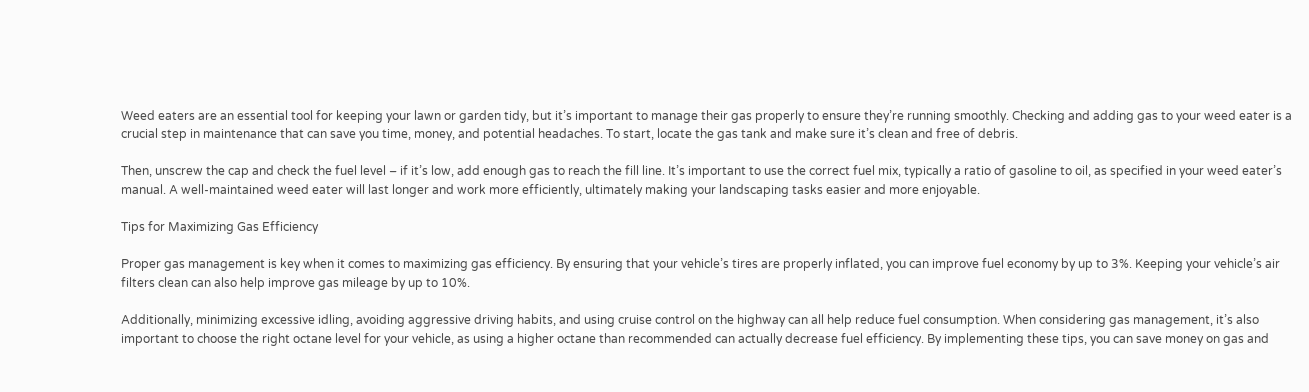Weed eaters are an essential tool for keeping your lawn or garden tidy, but it’s important to manage their gas properly to ensure they’re running smoothly. Checking and adding gas to your weed eater is a crucial step in maintenance that can save you time, money, and potential headaches. To start, locate the gas tank and make sure it’s clean and free of debris.

Then, unscrew the cap and check the fuel level – if it’s low, add enough gas to reach the fill line. It’s important to use the correct fuel mix, typically a ratio of gasoline to oil, as specified in your weed eater’s manual. A well-maintained weed eater will last longer and work more efficiently, ultimately making your landscaping tasks easier and more enjoyable.

Tips for Maximizing Gas Efficiency

Proper gas management is key when it comes to maximizing gas efficiency. By ensuring that your vehicle’s tires are properly inflated, you can improve fuel economy by up to 3%. Keeping your vehicle’s air filters clean can also help improve gas mileage by up to 10%.

Additionally, minimizing excessive idling, avoiding aggressive driving habits, and using cruise control on the highway can all help reduce fuel consumption. When considering gas management, it’s also important to choose the right octane level for your vehicle, as using a higher octane than recommended can actually decrease fuel efficiency. By implementing these tips, you can save money on gas and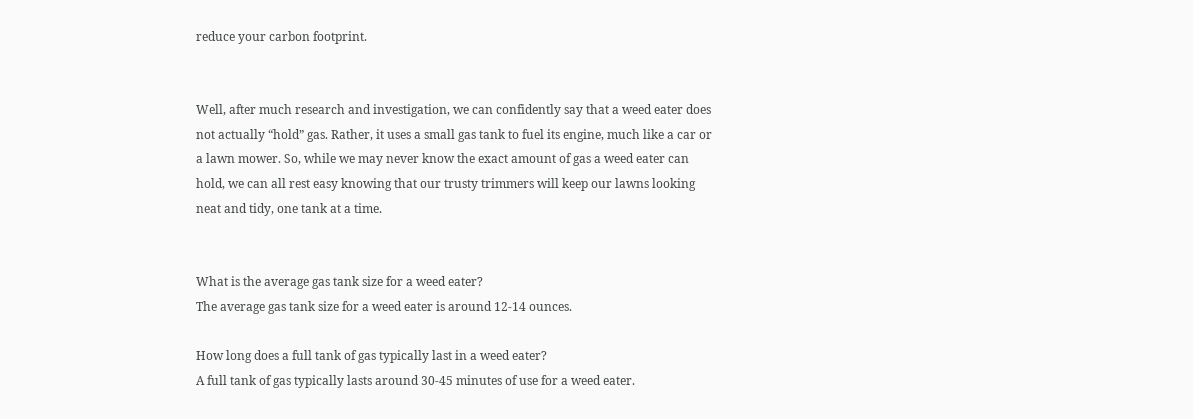reduce your carbon footprint.


Well, after much research and investigation, we can confidently say that a weed eater does not actually “hold” gas. Rather, it uses a small gas tank to fuel its engine, much like a car or a lawn mower. So, while we may never know the exact amount of gas a weed eater can hold, we can all rest easy knowing that our trusty trimmers will keep our lawns looking neat and tidy, one tank at a time.


What is the average gas tank size for a weed eater?
The average gas tank size for a weed eater is around 12-14 ounces.

How long does a full tank of gas typically last in a weed eater?
A full tank of gas typically lasts around 30-45 minutes of use for a weed eater.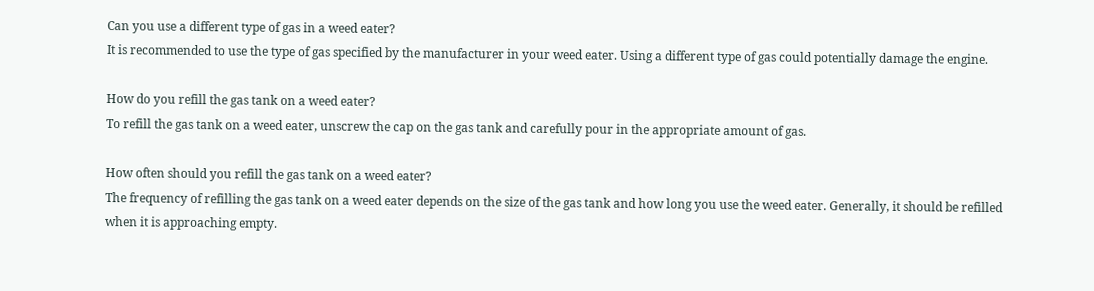Can you use a different type of gas in a weed eater?
It is recommended to use the type of gas specified by the manufacturer in your weed eater. Using a different type of gas could potentially damage the engine.

How do you refill the gas tank on a weed eater?
To refill the gas tank on a weed eater, unscrew the cap on the gas tank and carefully pour in the appropriate amount of gas.

How often should you refill the gas tank on a weed eater?
The frequency of refilling the gas tank on a weed eater depends on the size of the gas tank and how long you use the weed eater. Generally, it should be refilled when it is approaching empty.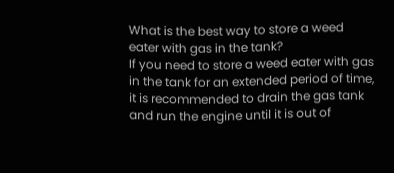What is the best way to store a weed eater with gas in the tank?
If you need to store a weed eater with gas in the tank for an extended period of time, it is recommended to drain the gas tank and run the engine until it is out of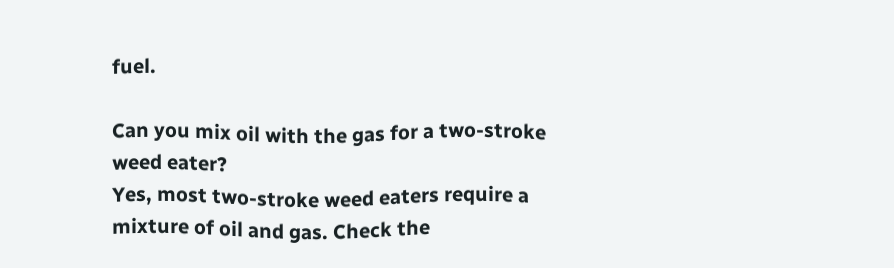fuel.

Can you mix oil with the gas for a two-stroke weed eater?
Yes, most two-stroke weed eaters require a mixture of oil and gas. Check the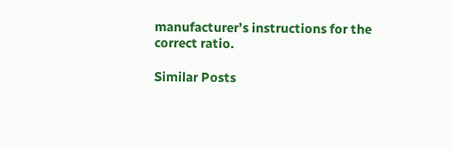manufacturer’s instructions for the correct ratio.

Similar Posts